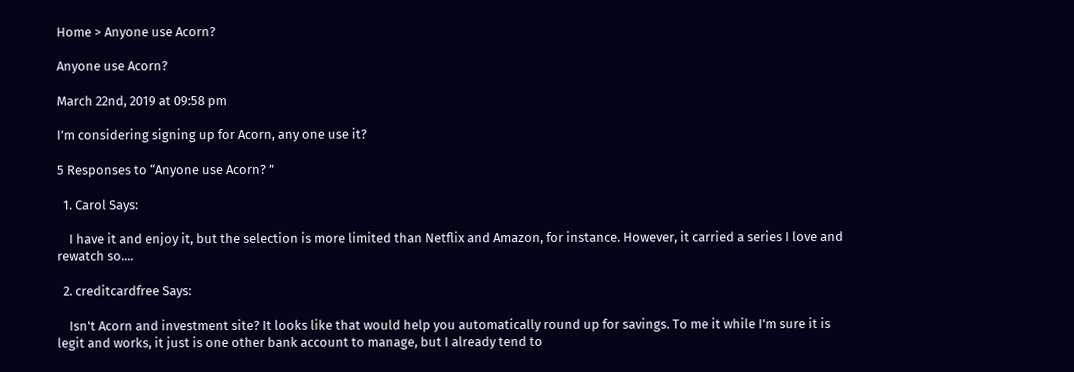Home > Anyone use Acorn?

Anyone use Acorn?

March 22nd, 2019 at 09:58 pm

I’m considering signing up for Acorn, any one use it?

5 Responses to “Anyone use Acorn? ”

  1. Carol Says:

    I have it and enjoy it, but the selection is more limited than Netflix and Amazon, for instance. However, it carried a series I love and rewatch so....

  2. creditcardfree Says:

    Isn't Acorn and investment site? It looks like that would help you automatically round up for savings. To me it while I'm sure it is legit and works, it just is one other bank account to manage, but I already tend to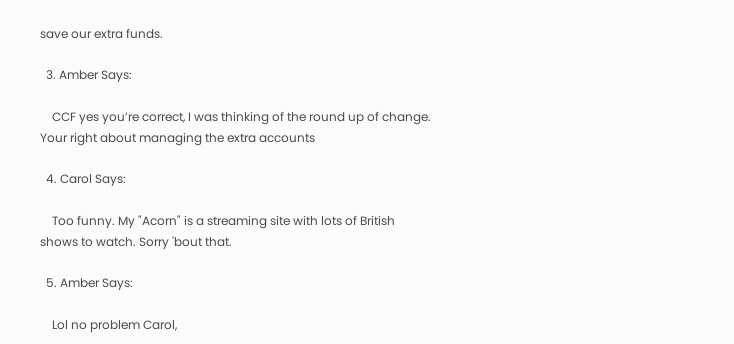save our extra funds.

  3. Amber Says:

    CCF yes you’re correct, I was thinking of the round up of change. Your right about managing the extra accounts

  4. Carol Says:

    Too funny. My "Acorn" is a streaming site with lots of British shows to watch. Sorry 'bout that.

  5. Amber Says:

    Lol no problem Carol,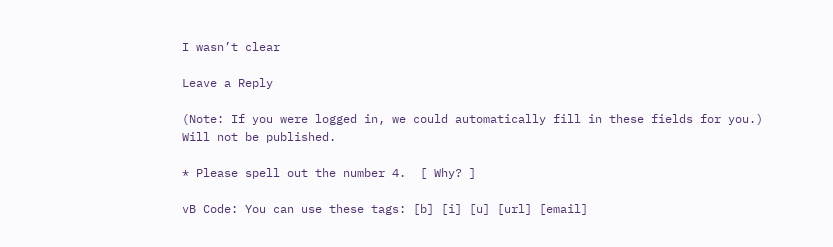I wasn’t clear

Leave a Reply

(Note: If you were logged in, we could automatically fill in these fields for you.)
Will not be published.

* Please spell out the number 4.  [ Why? ]

vB Code: You can use these tags: [b] [i] [u] [url] [email]